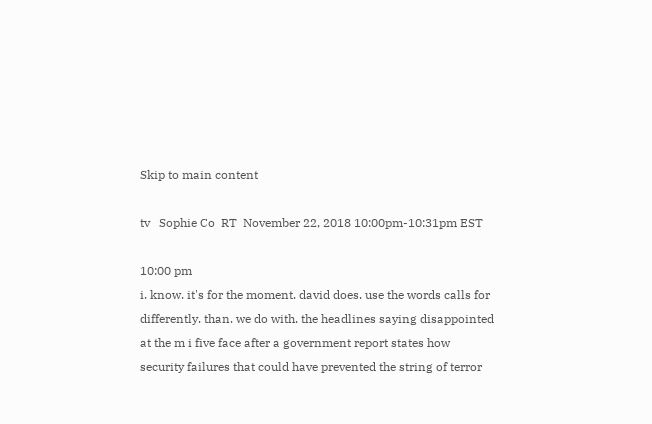Skip to main content

tv   Sophie Co  RT  November 22, 2018 10:00pm-10:31pm EST

10:00 pm
i. know. it's for the moment. david does. use the words calls for differently. than. we do with. the headlines saying disappointed at the m i five face after a government report states how security failures that could have prevented the string of terror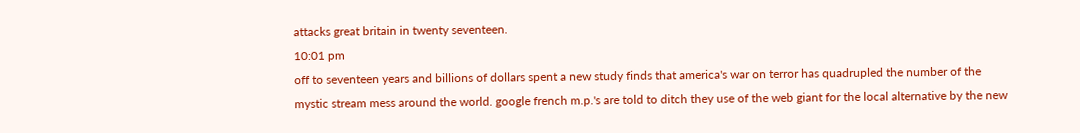attacks great britain in twenty seventeen.
10:01 pm
off to seventeen years and billions of dollars spent a new study finds that america's war on terror has quadrupled the number of the mystic stream mess around the world. google french m.p.'s are told to ditch they use of the web giant for the local alternative by the new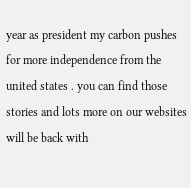year as president my carbon pushes for more independence from the united states . you can find those stories and lots more on our websites will be back with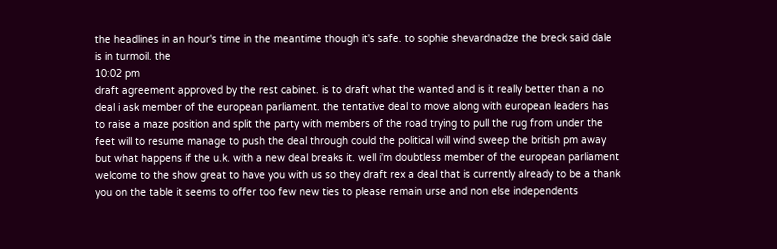the headlines in an hour's time in the meantime though it's safe. to sophie shevardnadze the breck said dale is in turmoil. the
10:02 pm
draft agreement approved by the rest cabinet. is to draft what the wanted and is it really better than a no deal i ask member of the european parliament. the tentative deal to move along with european leaders has to raise a maze position and split the party with members of the road trying to pull the rug from under the feet will to resume manage to push the deal through could the political will wind sweep the british pm away but what happens if the u.k. with a new deal breaks it. well i'm doubtless member of the european parliament welcome to the show great to have you with us so they draft rex a deal that is currently already to be a thank you on the table it seems to offer too few new ties to please remain urse and non else independents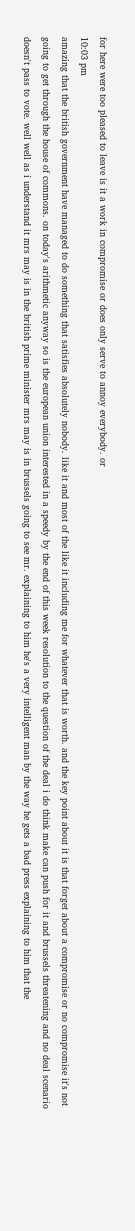for here were too pleased to leave is it a work in compromise or does only serve to annoy everybody. or
10:03 pm
amazing that the british government have managed to do something that satisfies absolutely nobody. like it and most of the like it including me for whatever that is worth. and the key point about it is that forget about a compromise or no compromise it's not going to get through the house of commons. on today's arithmetic anyway so is the european union interested in a speedy by the end of this week resolution to the question of the deal i do think make can push for it and brussels threatening and no deal scenario doesn't pass to vote. well well as i understand it mrs may is in the british prime minister mrs may is in brussels going to see mr. explaining to him he's a very intelligent man by the way he gets a bad press explaining to him that the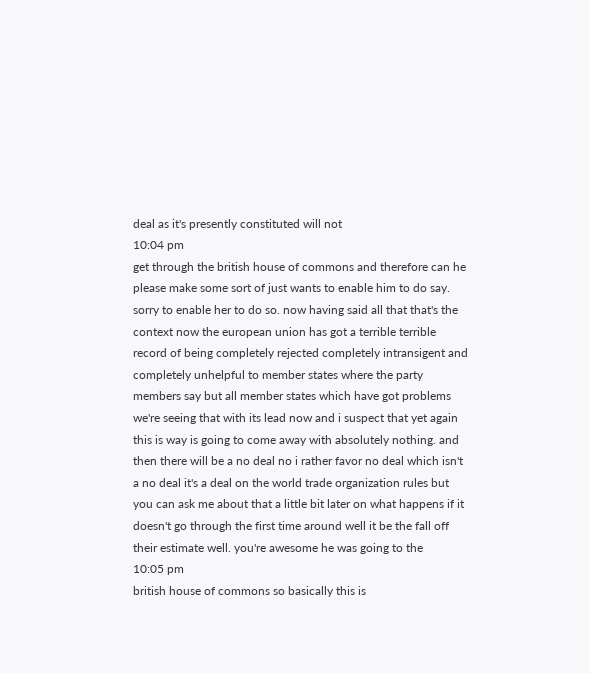deal as it's presently constituted will not
10:04 pm
get through the british house of commons and therefore can he please make some sort of just wants to enable him to do say. sorry to enable her to do so. now having said all that that's the context now the european union has got a terrible terrible record of being completely rejected completely intransigent and completely unhelpful to member states where the party members say but all member states which have got problems we're seeing that with its lead now and i suspect that yet again this is way is going to come away with absolutely nothing. and then there will be a no deal no i rather favor no deal which isn't a no deal it's a deal on the world trade organization rules but you can ask me about that a little bit later on what happens if it doesn't go through the first time around well it be the fall off their estimate well. you're awesome he was going to the
10:05 pm
british house of commons so basically this is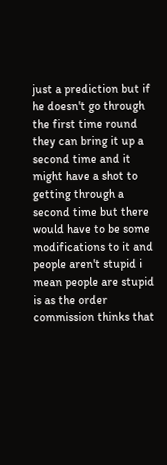just a prediction but if he doesn't go through the first time round they can bring it up a second time and it might have a shot to getting through a second time but there would have to be some modifications to it and people aren't stupid i mean people are stupid is as the order commission thinks that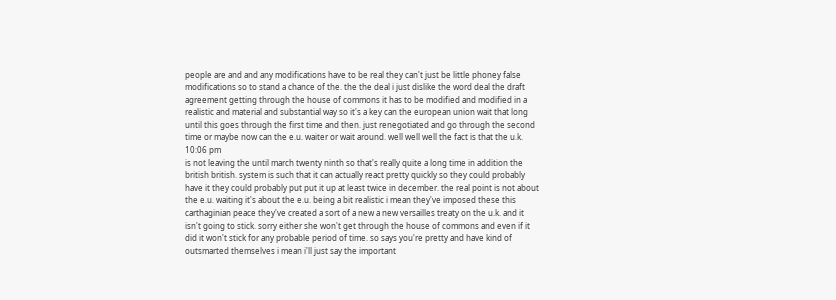people are and and any modifications have to be real they can't just be little phoney false modifications so to stand a chance of the. the the deal i just dislike the word deal the draft agreement getting through the house of commons it has to be modified and modified in a realistic and material and substantial way so it's a key can the european union wait that long until this goes through the first time and then. just renegotiated and go through the second time or maybe now can the e.u. waiter or wait around. well well well the fact is that the u.k.
10:06 pm
is not leaving the until march twenty ninth so that's really quite a long time in addition the british british. system is such that it can actually react pretty quickly so they could probably have it they could probably put put it up at least twice in december. the real point is not about the e.u. waiting it's about the e.u. being a bit realistic i mean they've imposed these this carthaginian peace they've created a sort of a new a new versailles treaty on the u.k. and it isn't going to stick. sorry either she won't get through the house of commons and even if it did it won't stick for any probable period of time. so says you're pretty and have kind of outsmarted themselves i mean i'll just say the important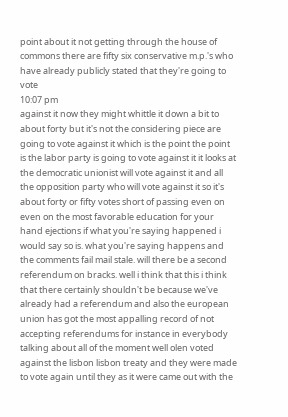point about it not getting through the house of commons there are fifty six conservative m.p.'s who have already publicly stated that they're going to vote
10:07 pm
against it now they might whittle it down a bit to about forty but it's not the considering piece are going to vote against it which is the point the point is the labor party is going to vote against it it looks at the democratic unionist will vote against it and all the opposition party who will vote against it so it's about forty or fifty votes short of passing even on even on the most favorable education for your hand ejections if what you're saying happened i would say so is. what you're saying happens and the comments fail mail stale. will there be a second referendum on bracks. well i think that this i think that there certainly shouldn't be because we've already had a referendum and also the european union has got the most appalling record of not accepting referendums for instance in everybody talking about all of the moment well olen voted against the lisbon lisbon treaty and they were made to vote again until they as it were came out with the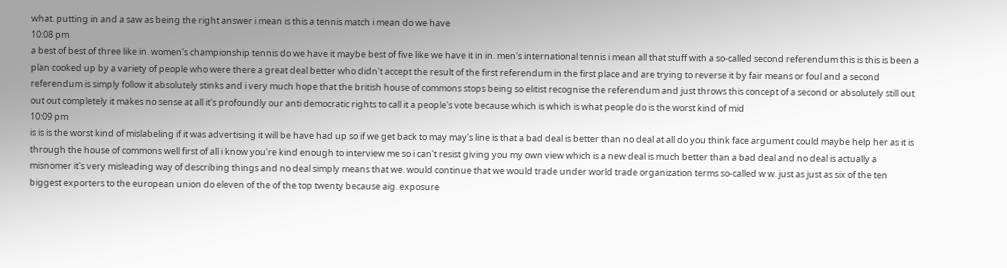what. putting in and a saw as being the right answer i mean is this a tennis match i mean do we have
10:08 pm
a best of best of three like in. women's championship tennis do we have it maybe best of five like we have it in in. men's international tennis i mean all that stuff with a so-called second referendum this is this is been a plan cooked up by a variety of people who were there a great deal better who didn't accept the result of the first referendum in the first place and are trying to reverse it by fair means or foul and a second referendum is simply follow it absolutely stinks and i very much hope that the british house of commons stops being so elitist recognise the referendum and just throws this concept of a second or absolutely still out out out completely it makes no sense at all it's profoundly our anti democratic rights to call it a people's vote because which is which is what people do is the worst kind of mid
10:09 pm
is is is the worst kind of mislabeling if it was advertising it will be have had up so if we get back to may may's line is that a bad deal is better than no deal at all do you think face argument could maybe help her as it is through the house of commons well first of all i know you're kind enough to interview me so i can't resist giving you my own view which is a new deal is much better than a bad deal and no deal is actually a misnomer it's very misleading way of describing things and no deal simply means that we. would continue that we would trade under world trade organization terms so-called w w. just as just as six of the ten biggest exporters to the european union do eleven of the of the top twenty because aig. exposure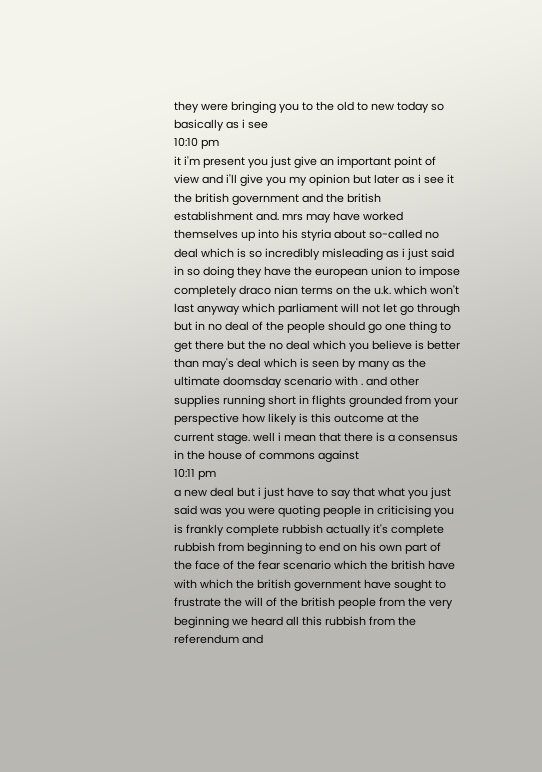they were bringing you to the old to new today so basically as i see
10:10 pm
it i'm present you just give an important point of view and i'll give you my opinion but later as i see it the british government and the british establishment and. mrs may have worked themselves up into his styria about so-called no deal which is so incredibly misleading as i just said in so doing they have the european union to impose completely draco nian terms on the u.k. which won't last anyway which parliament will not let go through but in no deal of the people should go one thing to get there but the no deal which you believe is better than may's deal which is seen by many as the ultimate doomsday scenario with . and other supplies running short in flights grounded from your perspective how likely is this outcome at the current stage. well i mean that there is a consensus in the house of commons against
10:11 pm
a new deal but i just have to say that what you just said was you were quoting people in criticising you is frankly complete rubbish actually it's complete rubbish from beginning to end on his own part of the face of the fear scenario which the british have with which the british government have sought to frustrate the will of the british people from the very beginning we heard all this rubbish from the referendum and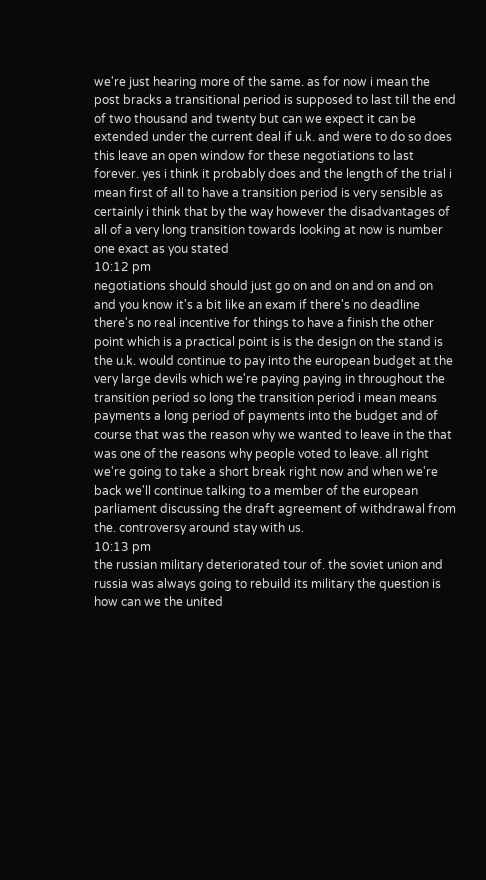we're just hearing more of the same. as for now i mean the post bracks a transitional period is supposed to last till the end of two thousand and twenty but can we expect it can be extended under the current deal if u.k. and were to do so does this leave an open window for these negotiations to last forever. yes i think it probably does and the length of the trial i mean first of all to have a transition period is very sensible as certainly i think that by the way however the disadvantages of all of a very long transition towards looking at now is number one exact as you stated
10:12 pm
negotiations should should just go on and on and on and on and you know it's a bit like an exam if there's no deadline there's no real incentive for things to have a finish the other point which is a practical point is is the design on the stand is the u.k. would continue to pay into the european budget at the very large devils which we're paying paying in throughout the transition period so long the transition period i mean means payments a long period of payments into the budget and of course that was the reason why we wanted to leave in the that was one of the reasons why people voted to leave. all right we're going to take a short break right now and when we're back we'll continue talking to a member of the european parliament discussing the draft agreement of withdrawal from the. controversy around stay with us.
10:13 pm
the russian military deteriorated tour of. the soviet union and russia was always going to rebuild its military the question is how can we the united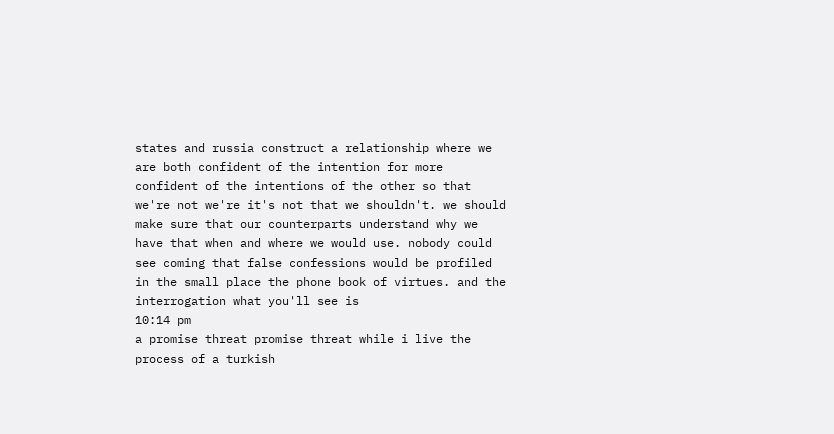states and russia construct a relationship where we are both confident of the intention for more confident of the intentions of the other so that we're not we're it's not that we shouldn't. we should make sure that our counterparts understand why we have that when and where we would use. nobody could see coming that false confessions would be profiled in the small place the phone book of virtues. and the interrogation what you'll see is
10:14 pm
a promise threat promise threat while i live the process of a turkish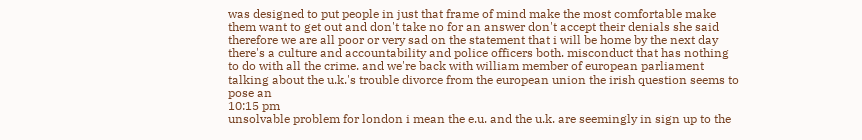was designed to put people in just that frame of mind make the most comfortable make them want to get out and don't take no for an answer don't accept their denials she said therefore we are all poor or very sad on the statement that i will be home by the next day there's a culture and accountability and police officers both. misconduct that has nothing to do with all the crime. and we're back with william member of european parliament talking about the u.k.'s trouble divorce from the european union the irish question seems to pose an
10:15 pm
unsolvable problem for london i mean the e.u. and the u.k. are seemingly in sign up to the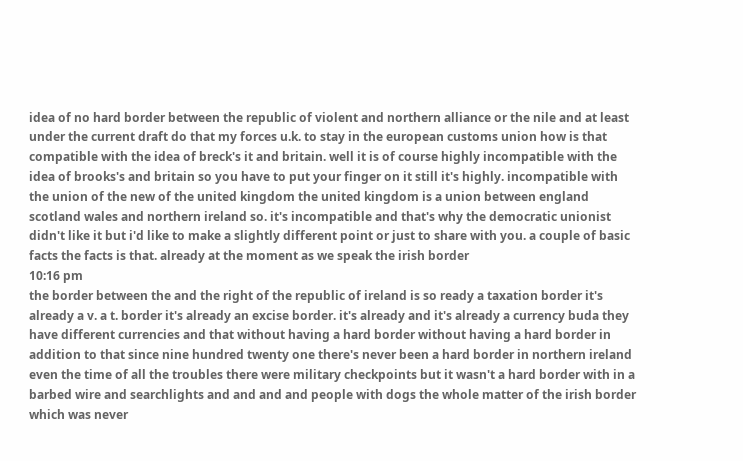idea of no hard border between the republic of violent and northern alliance or the nile and at least under the current draft do that my forces u.k. to stay in the european customs union how is that compatible with the idea of breck's it and britain. well it is of course highly incompatible with the idea of brooks's and britain so you have to put your finger on it still it's highly. incompatible with the union of the new of the united kingdom the united kingdom is a union between england scotland wales and northern ireland so. it's incompatible and that's why the democratic unionist didn't like it but i'd like to make a slightly different point or just to share with you. a couple of basic facts the facts is that. already at the moment as we speak the irish border
10:16 pm
the border between the and the right of the republic of ireland is so ready a taxation border it's already a v. a t. border it's already an excise border. it's already and it's already a currency buda they have different currencies and that without having a hard border without having a hard border in addition to that since nine hundred twenty one there's never been a hard border in northern ireland even the time of all the troubles there were military checkpoints but it wasn't a hard border with in a barbed wire and searchlights and and and and people with dogs the whole matter of the irish border which was never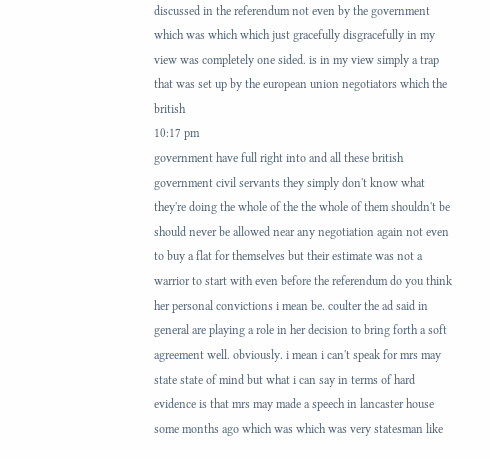discussed in the referendum not even by the government which was which which just gracefully disgracefully in my view was completely one sided. is in my view simply a trap that was set up by the european union negotiators which the british
10:17 pm
government have full right into and all these british government civil servants they simply don't know what they're doing the whole of the the whole of them shouldn't be should never be allowed near any negotiation again not even to buy a flat for themselves but their estimate was not a warrior to start with even before the referendum do you think her personal convictions i mean be. coulter the ad said in general are playing a role in her decision to bring forth a soft agreement well. obviously. i mean i can't speak for mrs may state state of mind but what i can say in terms of hard evidence is that mrs may made a speech in lancaster house some months ago which was which was very statesman like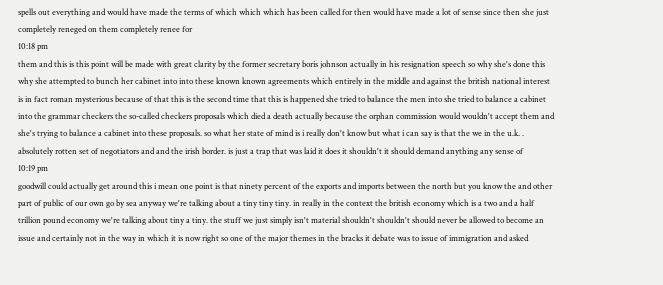spells out everything and would have made the terms of which which which has been called for then would have made a lot of sense since then she just completely reneged on them completely renee for
10:18 pm
them and this is this point will be made with great clarity by the former secretary boris johnson actually in his resignation speech so why she's done this why she attempted to bunch her cabinet into into these known known agreements which entirely in the middle and against the british national interest is in fact roman mysterious because of that this is the second time that this is happened she tried to balance the men into she tried to balance a cabinet into the grammar checkers the so-called checkers proposals which died a death actually because the orphan commission would wouldn't accept them and she's trying to balance a cabinet into these proposals. so what her state of mind is i really don't know but what i can say is that the we in the u.k. . absolutely rotten set of negotiators and and the irish border. is just a trap that was laid it does it shouldn't it should demand anything any sense of
10:19 pm
goodwill could actually get around this i mean one point is that ninety percent of the exports and imports between the north but you know the and other part of public of our own go by sea anyway we're talking about a tiny tiny tiny. in really in the context the british economy which is a two and a half trillion pound economy we're talking about tiny a tiny. the stuff we just simply isn't material shouldn't shouldn't should never be allowed to become an issue and certainly not in the way in which it is now right so one of the major themes in the bracks it debate was to issue of immigration and asked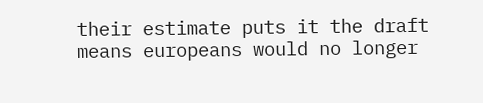their estimate puts it the draft means europeans would no longer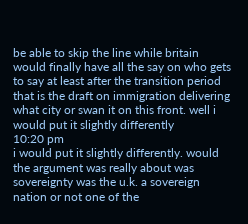be able to skip the line while britain would finally have all the say on who gets to say at least after the transition period that is the draft on immigration delivering what city or swan it on this front. well i would put it slightly differently
10:20 pm
i would put it slightly differently. would the argument was really about was sovereignty was the u.k. a sovereign nation or not one of the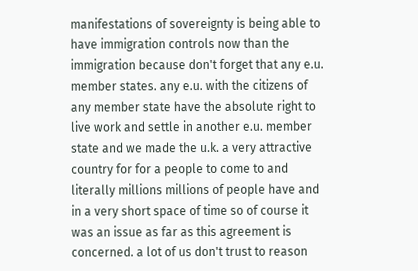manifestations of sovereignty is being able to have immigration controls now than the immigration because don't forget that any e.u. member states. any e.u. with the citizens of any member state have the absolute right to live work and settle in another e.u. member state and we made the u.k. a very attractive country for for a people to come to and literally millions millions of people have and in a very short space of time so of course it was an issue as far as this agreement is concerned. a lot of us don't trust to reason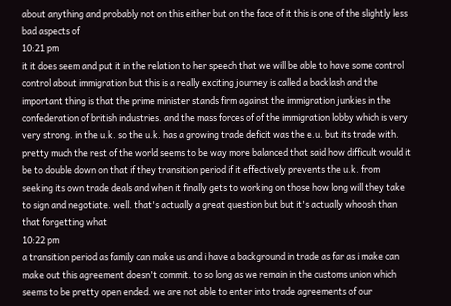about anything and probably not on this either but on the face of it this is one of the slightly less bad aspects of
10:21 pm
it it does seem and put it in the relation to her speech that we will be able to have some control control about immigration but this is a really exciting journey is called a backlash and the important thing is that the prime minister stands firm against the immigration junkies in the confederation of british industries. and the mass forces of of the immigration lobby which is very very strong. in the u.k. so the u.k. has a growing trade deficit was the e.u. but its trade with. pretty much the rest of the world seems to be way more balanced that said how difficult would it be to double down on that if they transition period if it effectively prevents the u.k. from seeking its own trade deals and when it finally gets to working on those how long will they take to sign and negotiate. well. that's actually a great question but but it's actually whoosh than that forgetting what
10:22 pm
a transition period as family can make us and i have a background in trade as far as i make can make out this agreement doesn't commit. to so long as we remain in the customs union which seems to be pretty open ended. we are not able to enter into trade agreements of our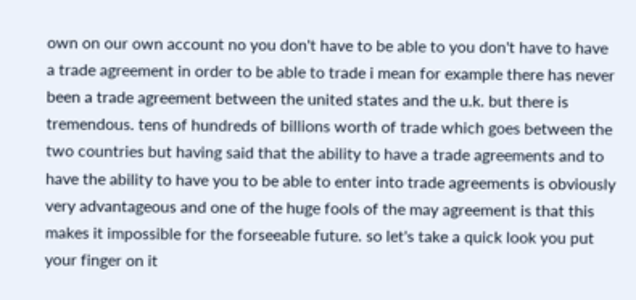own on our own account no you don't have to be able to you don't have to have a trade agreement in order to be able to trade i mean for example there has never been a trade agreement between the united states and the u.k. but there is tremendous. tens of hundreds of billions worth of trade which goes between the two countries but having said that the ability to have a trade agreements and to have the ability to have you to be able to enter into trade agreements is obviously very advantageous and one of the huge fools of the may agreement is that this makes it impossible for the forseeable future. so let's take a quick look you put your finger on it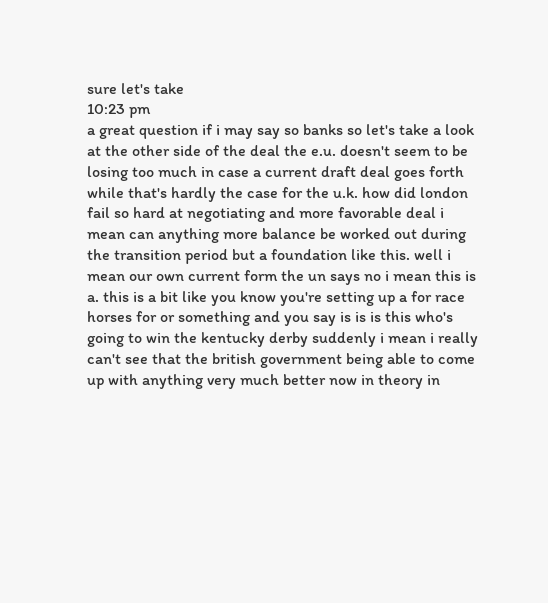sure let's take
10:23 pm
a great question if i may say so banks so let's take a look at the other side of the deal the e.u. doesn't seem to be losing too much in case a current draft deal goes forth while that's hardly the case for the u.k. how did london fail so hard at negotiating and more favorable deal i mean can anything more balance be worked out during the transition period but a foundation like this. well i mean our own current form the un says no i mean this is a. this is a bit like you know you're setting up a for race horses for or something and you say is is is this who's going to win the kentucky derby suddenly i mean i really can't see that the british government being able to come up with anything very much better now in theory in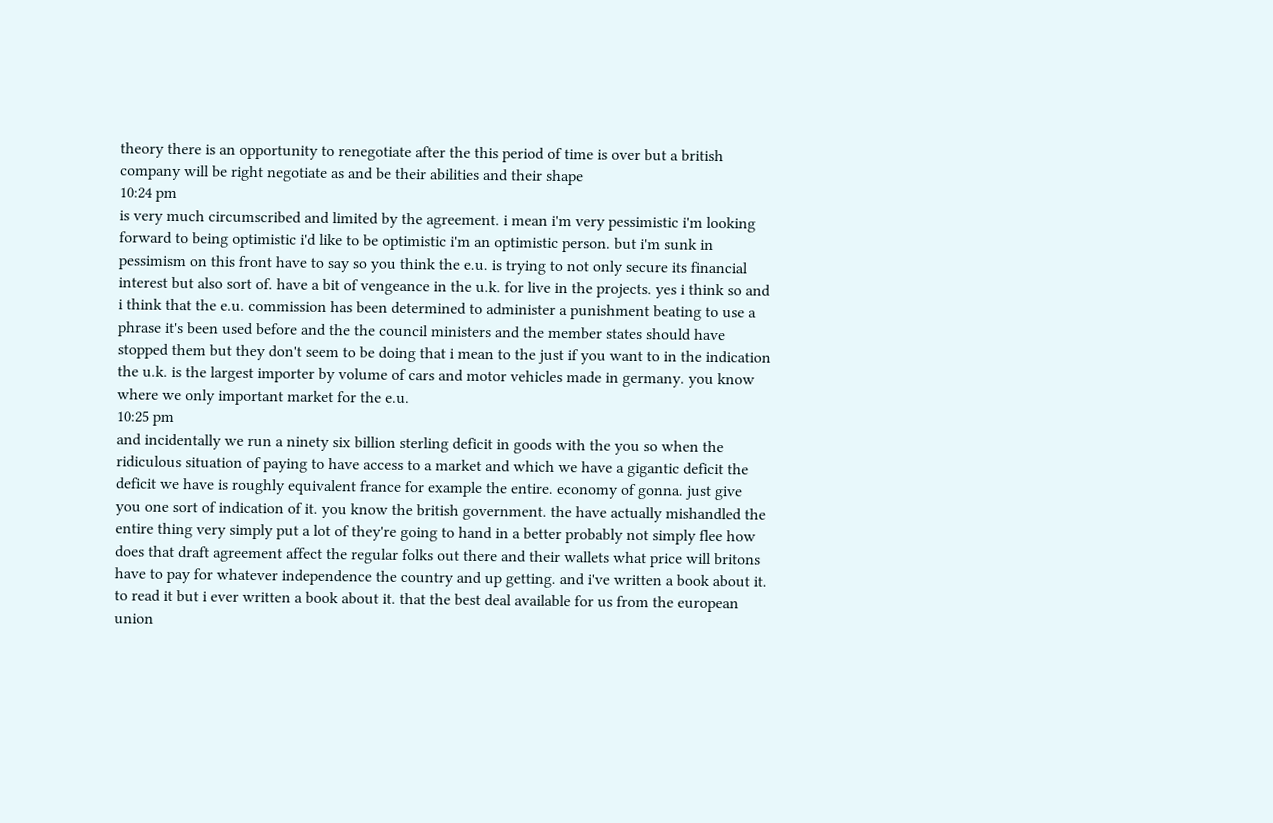theory there is an opportunity to renegotiate after the this period of time is over but a british company will be right negotiate as and be their abilities and their shape
10:24 pm
is very much circumscribed and limited by the agreement. i mean i'm very pessimistic i'm looking forward to being optimistic i'd like to be optimistic i'm an optimistic person. but i'm sunk in pessimism on this front have to say so you think the e.u. is trying to not only secure its financial interest but also sort of. have a bit of vengeance in the u.k. for live in the projects. yes i think so and i think that the e.u. commission has been determined to administer a punishment beating to use a phrase it's been used before and the the council ministers and the member states should have stopped them but they don't seem to be doing that i mean to the just if you want to in the indication the u.k. is the largest importer by volume of cars and motor vehicles made in germany. you know where we only important market for the e.u.
10:25 pm
and incidentally we run a ninety six billion sterling deficit in goods with the you so when the ridiculous situation of paying to have access to a market and which we have a gigantic deficit the deficit we have is roughly equivalent france for example the entire. economy of gonna. just give you one sort of indication of it. you know the british government. the have actually mishandled the entire thing very simply put a lot of they're going to hand in a better probably not simply flee how does that draft agreement affect the regular folks out there and their wallets what price will britons have to pay for whatever independence the country and up getting. and i've written a book about it. to read it but i ever written a book about it. that the best deal available for us from the european union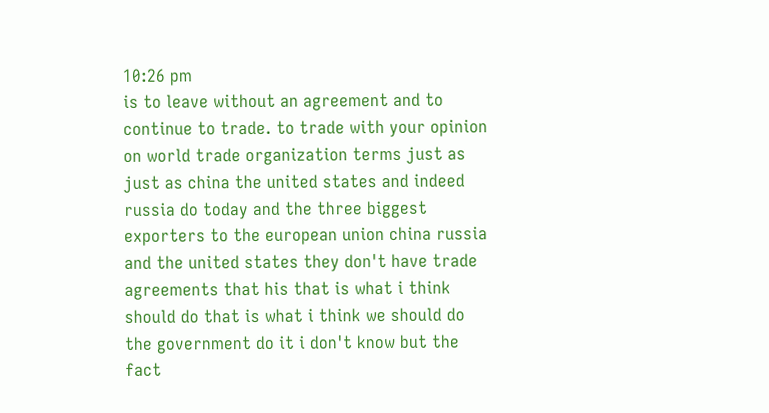10:26 pm
is to leave without an agreement and to continue to trade. to trade with your opinion on world trade organization terms just as just as china the united states and indeed russia do today and the three biggest exporters to the european union china russia and the united states they don't have trade agreements that his that is what i think should do that is what i think we should do the government do it i don't know but the fact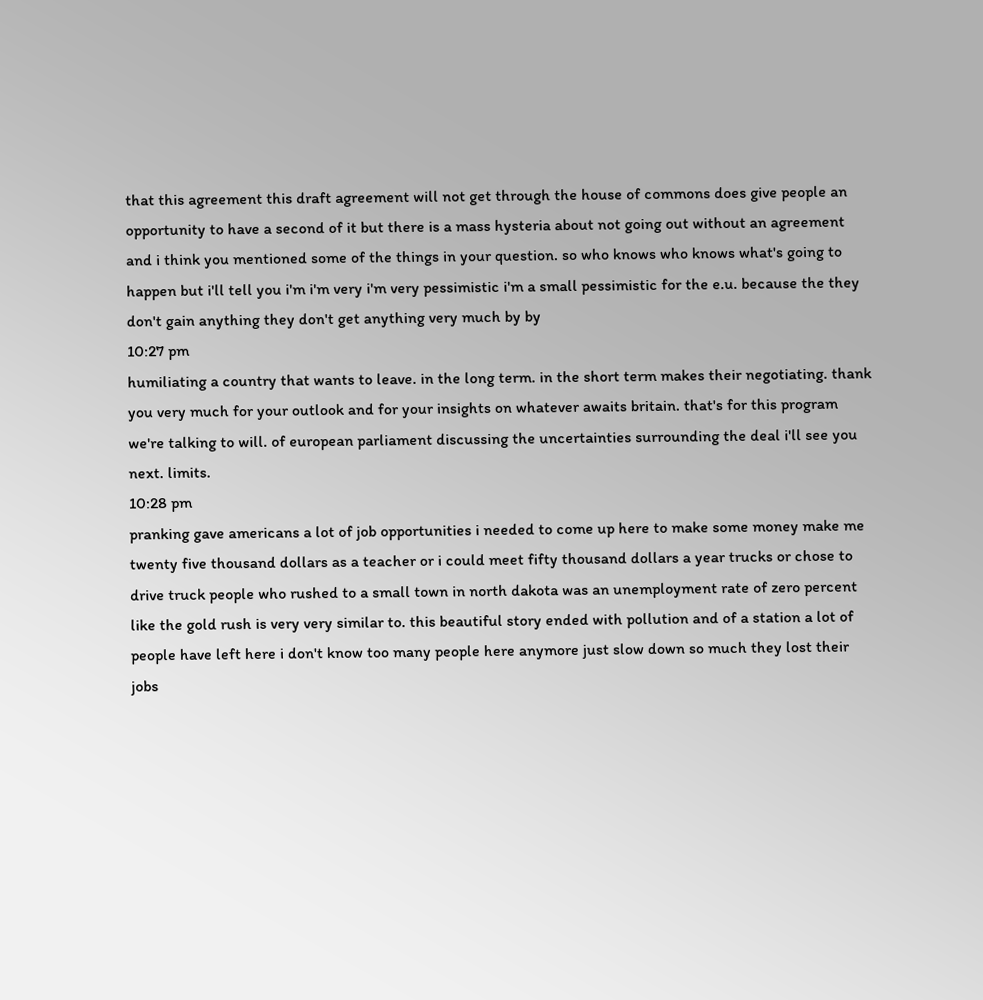that this agreement this draft agreement will not get through the house of commons does give people an opportunity to have a second of it but there is a mass hysteria about not going out without an agreement and i think you mentioned some of the things in your question. so who knows who knows what's going to happen but i'll tell you i'm i'm very i'm very pessimistic i'm a small pessimistic for the e.u. because the they don't gain anything they don't get anything very much by by
10:27 pm
humiliating a country that wants to leave. in the long term. in the short term makes their negotiating. thank you very much for your outlook and for your insights on whatever awaits britain. that's for this program we're talking to will. of european parliament discussing the uncertainties surrounding the deal i'll see you next. limits.
10:28 pm
pranking gave americans a lot of job opportunities i needed to come up here to make some money make me twenty five thousand dollars as a teacher or i could meet fifty thousand dollars a year trucks or chose to drive truck people who rushed to a small town in north dakota was an unemployment rate of zero percent like the gold rush is very very similar to. this beautiful story ended with pollution and of a station a lot of people have left here i don't know too many people here anymore just slow down so much they lost their jobs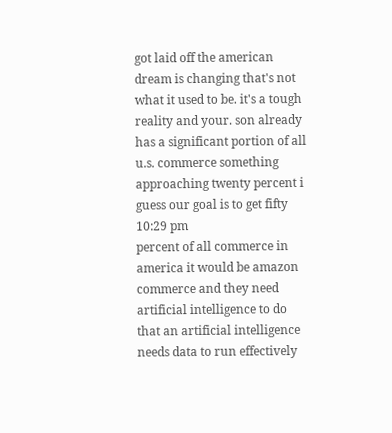got laid off the american dream is changing that's not what it used to be. it's a tough reality and your. son already has a significant portion of all u.s. commerce something approaching twenty percent i guess our goal is to get fifty
10:29 pm
percent of all commerce in america it would be amazon commerce and they need artificial intelligence to do that an artificial intelligence needs data to run effectively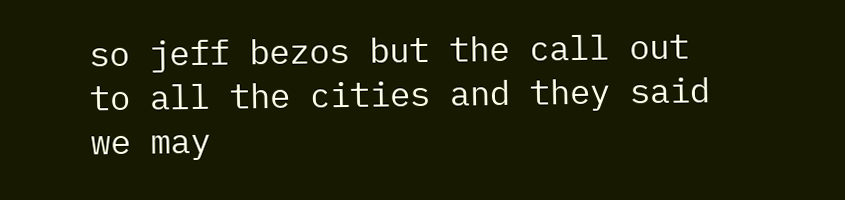so jeff bezos but the call out to all the cities and they said we may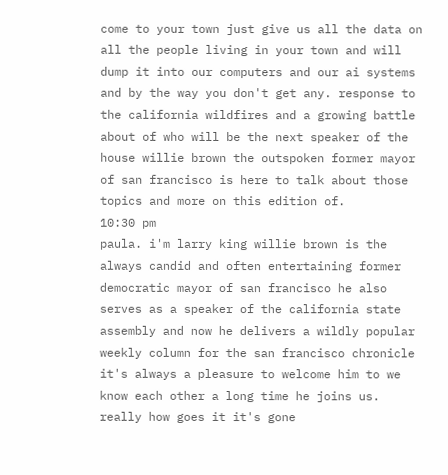come to your town just give us all the data on all the people living in your town and will dump it into our computers and our ai systems and by the way you don't get any. response to the california wildfires and a growing battle about of who will be the next speaker of the house willie brown the outspoken former mayor of san francisco is here to talk about those topics and more on this edition of.
10:30 pm
paula. i'm larry king willie brown is the always candid and often entertaining former democratic mayor of san francisco he also serves as a speaker of the california state assembly and now he delivers a wildly popular weekly column for the san francisco chronicle it's always a pleasure to welcome him to we know each other a long time he joins us. really how goes it it's gone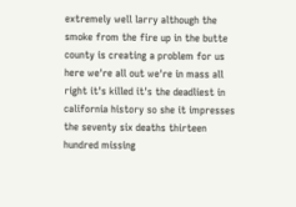extremely well larry although the smoke from the fire up in the butte county is creating a problem for us here we're all out we're in mass all right it's killed it's the deadliest in california history so she it impresses the seventy six deaths thirteen hundred missing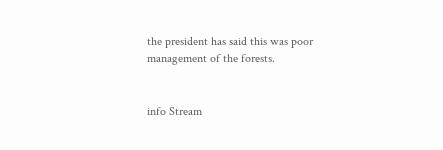the president has said this was poor management of the forests.


info Stream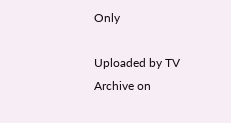Only

Uploaded by TV Archive on